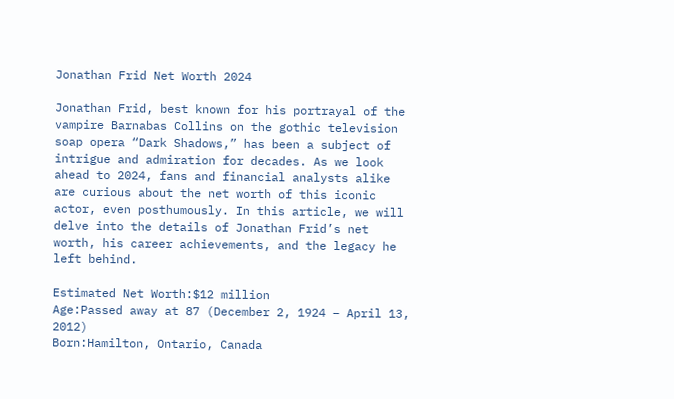Jonathan Frid Net Worth 2024

Jonathan Frid, best known for his portrayal of the vampire Barnabas Collins on the gothic television soap opera “Dark Shadows,” has been a subject of intrigue and admiration for decades. As we look ahead to 2024, fans and financial analysts alike are curious about the net worth of this iconic actor, even posthumously. In this article, we will delve into the details of Jonathan Frid’s net worth, his career achievements, and the legacy he left behind.

Estimated Net Worth:$12 million
Age:Passed away at 87 (December 2, 1924 – April 13, 2012)
Born:Hamilton, Ontario, Canada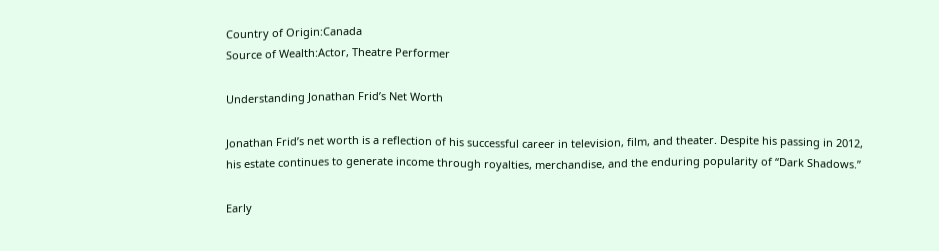Country of Origin:Canada
Source of Wealth:Actor, Theatre Performer

Understanding Jonathan Frid’s Net Worth

Jonathan Frid’s net worth is a reflection of his successful career in television, film, and theater. Despite his passing in 2012, his estate continues to generate income through royalties, merchandise, and the enduring popularity of “Dark Shadows.”

Early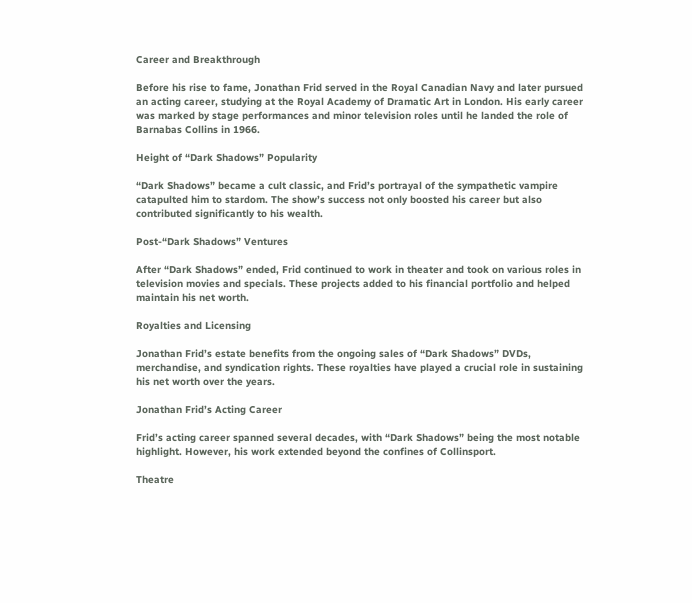Career and Breakthrough

Before his rise to fame, Jonathan Frid served in the Royal Canadian Navy and later pursued an acting career, studying at the Royal Academy of Dramatic Art in London. His early career was marked by stage performances and minor television roles until he landed the role of Barnabas Collins in 1966.

Height of “Dark Shadows” Popularity

“Dark Shadows” became a cult classic, and Frid’s portrayal of the sympathetic vampire catapulted him to stardom. The show’s success not only boosted his career but also contributed significantly to his wealth.

Post-“Dark Shadows” Ventures

After “Dark Shadows” ended, Frid continued to work in theater and took on various roles in television movies and specials. These projects added to his financial portfolio and helped maintain his net worth.

Royalties and Licensing

Jonathan Frid’s estate benefits from the ongoing sales of “Dark Shadows” DVDs, merchandise, and syndication rights. These royalties have played a crucial role in sustaining his net worth over the years.

Jonathan Frid’s Acting Career

Frid’s acting career spanned several decades, with “Dark Shadows” being the most notable highlight. However, his work extended beyond the confines of Collinsport.

Theatre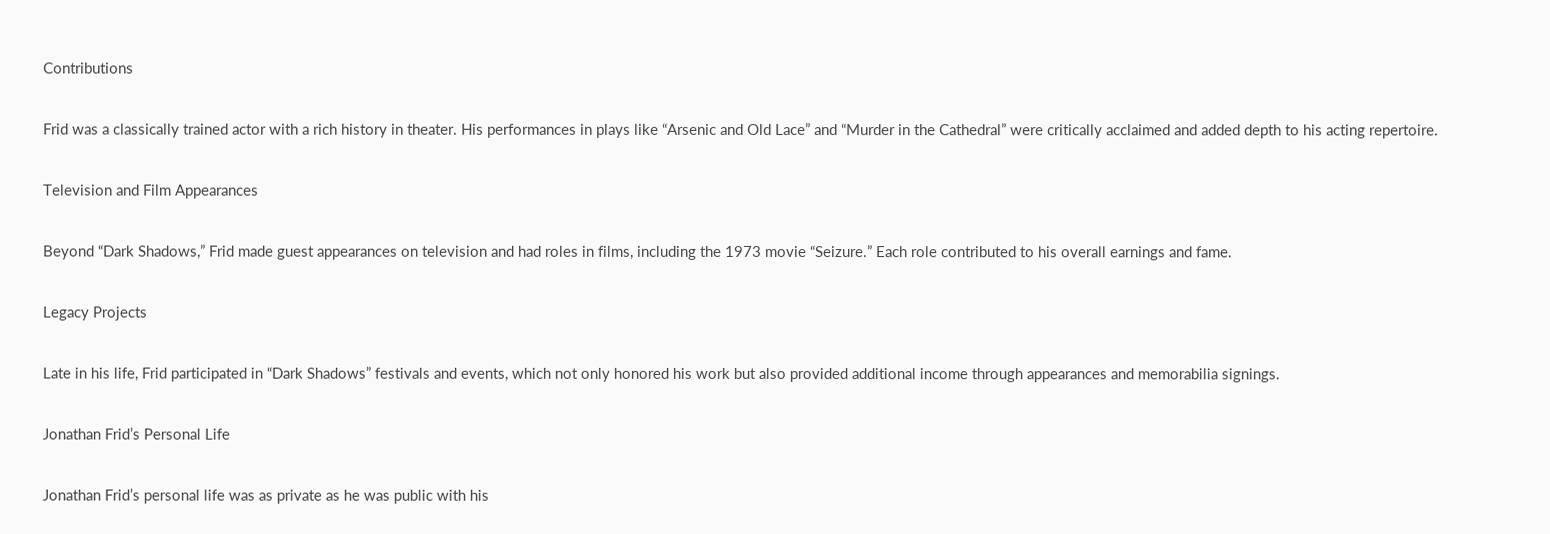Contributions

Frid was a classically trained actor with a rich history in theater. His performances in plays like “Arsenic and Old Lace” and “Murder in the Cathedral” were critically acclaimed and added depth to his acting repertoire.

Television and Film Appearances

Beyond “Dark Shadows,” Frid made guest appearances on television and had roles in films, including the 1973 movie “Seizure.” Each role contributed to his overall earnings and fame.

Legacy Projects

Late in his life, Frid participated in “Dark Shadows” festivals and events, which not only honored his work but also provided additional income through appearances and memorabilia signings.

Jonathan Frid’s Personal Life

Jonathan Frid’s personal life was as private as he was public with his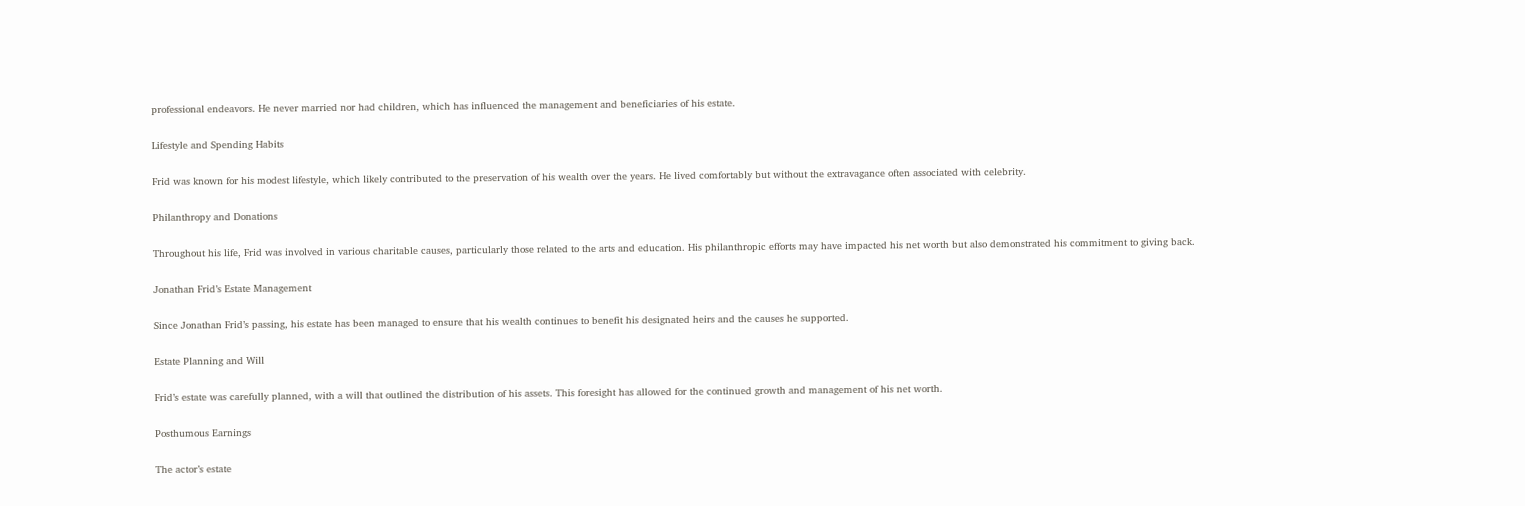professional endeavors. He never married nor had children, which has influenced the management and beneficiaries of his estate.

Lifestyle and Spending Habits

Frid was known for his modest lifestyle, which likely contributed to the preservation of his wealth over the years. He lived comfortably but without the extravagance often associated with celebrity.

Philanthropy and Donations

Throughout his life, Frid was involved in various charitable causes, particularly those related to the arts and education. His philanthropic efforts may have impacted his net worth but also demonstrated his commitment to giving back.

Jonathan Frid’s Estate Management

Since Jonathan Frid’s passing, his estate has been managed to ensure that his wealth continues to benefit his designated heirs and the causes he supported.

Estate Planning and Will

Frid’s estate was carefully planned, with a will that outlined the distribution of his assets. This foresight has allowed for the continued growth and management of his net worth.

Posthumous Earnings

The actor’s estate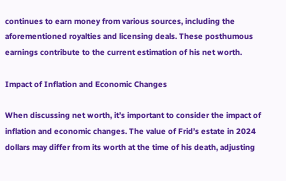continues to earn money from various sources, including the aforementioned royalties and licensing deals. These posthumous earnings contribute to the current estimation of his net worth.

Impact of Inflation and Economic Changes

When discussing net worth, it’s important to consider the impact of inflation and economic changes. The value of Frid’s estate in 2024 dollars may differ from its worth at the time of his death, adjusting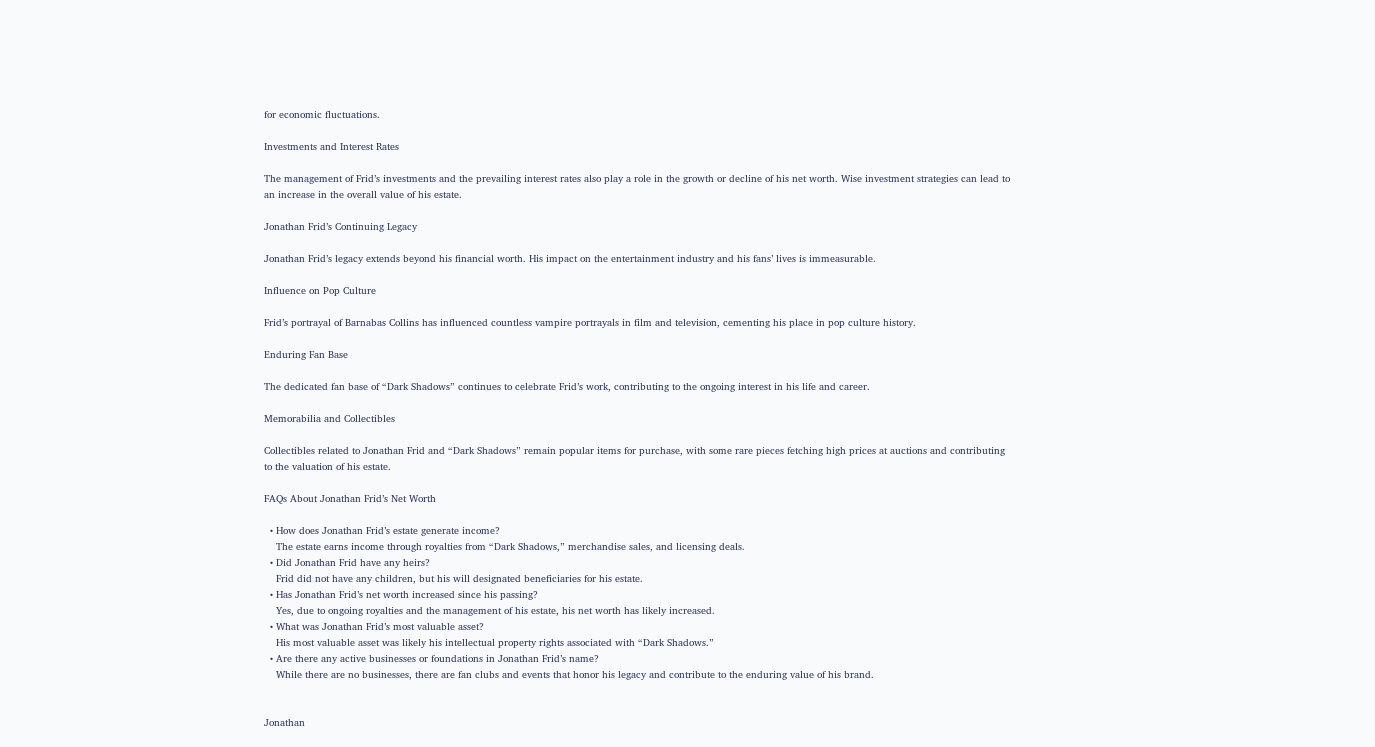for economic fluctuations.

Investments and Interest Rates

The management of Frid’s investments and the prevailing interest rates also play a role in the growth or decline of his net worth. Wise investment strategies can lead to an increase in the overall value of his estate.

Jonathan Frid’s Continuing Legacy

Jonathan Frid’s legacy extends beyond his financial worth. His impact on the entertainment industry and his fans’ lives is immeasurable.

Influence on Pop Culture

Frid’s portrayal of Barnabas Collins has influenced countless vampire portrayals in film and television, cementing his place in pop culture history.

Enduring Fan Base

The dedicated fan base of “Dark Shadows” continues to celebrate Frid’s work, contributing to the ongoing interest in his life and career.

Memorabilia and Collectibles

Collectibles related to Jonathan Frid and “Dark Shadows” remain popular items for purchase, with some rare pieces fetching high prices at auctions and contributing to the valuation of his estate.

FAQs About Jonathan Frid’s Net Worth

  • How does Jonathan Frid’s estate generate income?
    The estate earns income through royalties from “Dark Shadows,” merchandise sales, and licensing deals.
  • Did Jonathan Frid have any heirs?
    Frid did not have any children, but his will designated beneficiaries for his estate.
  • Has Jonathan Frid’s net worth increased since his passing?
    Yes, due to ongoing royalties and the management of his estate, his net worth has likely increased.
  • What was Jonathan Frid’s most valuable asset?
    His most valuable asset was likely his intellectual property rights associated with “Dark Shadows.”
  • Are there any active businesses or foundations in Jonathan Frid’s name?
    While there are no businesses, there are fan clubs and events that honor his legacy and contribute to the enduring value of his brand.


Jonathan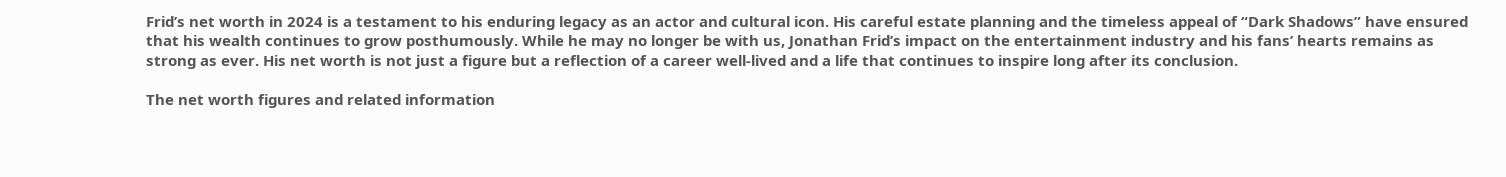Frid’s net worth in 2024 is a testament to his enduring legacy as an actor and cultural icon. His careful estate planning and the timeless appeal of “Dark Shadows” have ensured that his wealth continues to grow posthumously. While he may no longer be with us, Jonathan Frid’s impact on the entertainment industry and his fans’ hearts remains as strong as ever. His net worth is not just a figure but a reflection of a career well-lived and a life that continues to inspire long after its conclusion.

The net worth figures and related information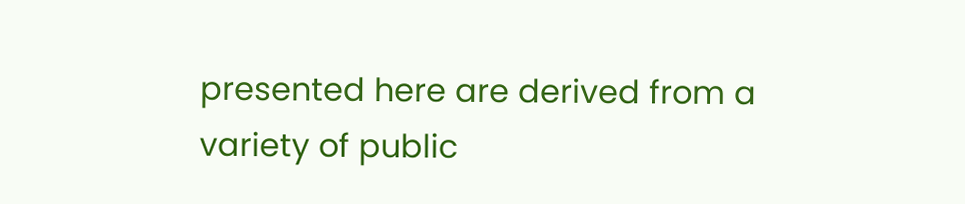presented here are derived from a variety of public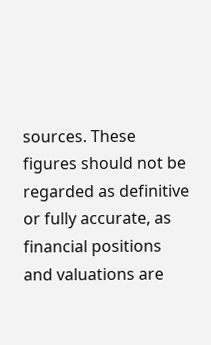sources. These figures should not be regarded as definitive or fully accurate, as financial positions and valuations are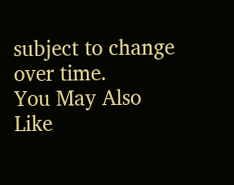subject to change over time.
You May Also Like